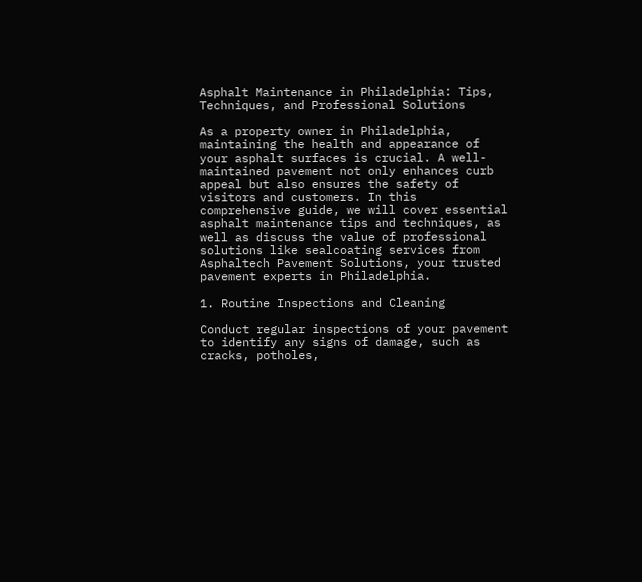Asphalt Maintenance in Philadelphia: Tips, Techniques, and Professional Solutions

As a property owner in Philadelphia, maintaining the health and appearance of your asphalt surfaces is crucial. A well-maintained pavement not only enhances curb appeal but also ensures the safety of visitors and customers. In this comprehensive guide, we will cover essential asphalt maintenance tips and techniques, as well as discuss the value of professional solutions like sealcoating services from Asphaltech Pavement Solutions, your trusted pavement experts in Philadelphia.

1. Routine Inspections and Cleaning

Conduct regular inspections of your pavement to identify any signs of damage, such as cracks, potholes,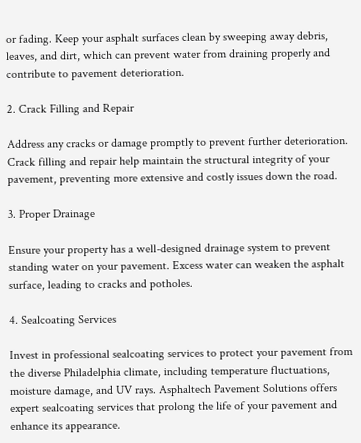or fading. Keep your asphalt surfaces clean by sweeping away debris, leaves, and dirt, which can prevent water from draining properly and contribute to pavement deterioration.

2. Crack Filling and Repair

Address any cracks or damage promptly to prevent further deterioration. Crack filling and repair help maintain the structural integrity of your pavement, preventing more extensive and costly issues down the road.

3. Proper Drainage

Ensure your property has a well-designed drainage system to prevent standing water on your pavement. Excess water can weaken the asphalt surface, leading to cracks and potholes.

4. Sealcoating Services

Invest in professional sealcoating services to protect your pavement from the diverse Philadelphia climate, including temperature fluctuations, moisture damage, and UV rays. Asphaltech Pavement Solutions offers expert sealcoating services that prolong the life of your pavement and enhance its appearance.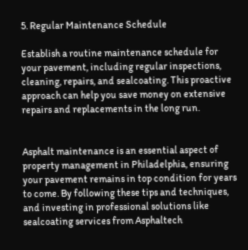5. Regular Maintenance Schedule

Establish a routine maintenance schedule for your pavement, including regular inspections, cleaning, repairs, and sealcoating. This proactive approach can help you save money on extensive repairs and replacements in the long run.


Asphalt maintenance is an essential aspect of property management in Philadelphia, ensuring your pavement remains in top condition for years to come. By following these tips and techniques, and investing in professional solutions like sealcoating services from Asphaltech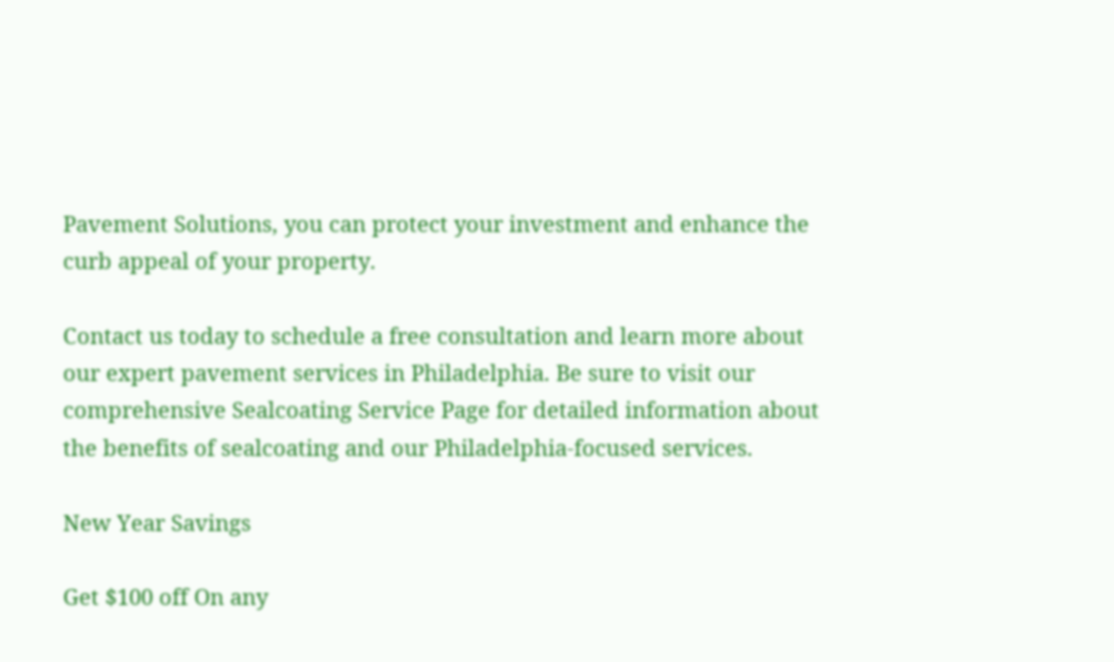Pavement Solutions, you can protect your investment and enhance the curb appeal of your property.

Contact us today to schedule a free consultation and learn more about our expert pavement services in Philadelphia. Be sure to visit our comprehensive Sealcoating Service Page for detailed information about the benefits of sealcoating and our Philadelphia-focused services.

New Year Savings

Get $100 off On any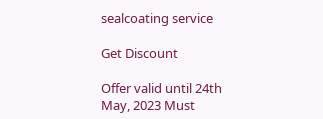sealcoating service

Get Discount

Offer valid until 24th May, 2023 Must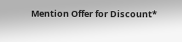Mention Offer for Discount*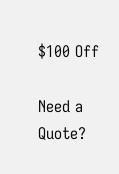$100 Off

Need a Quote?